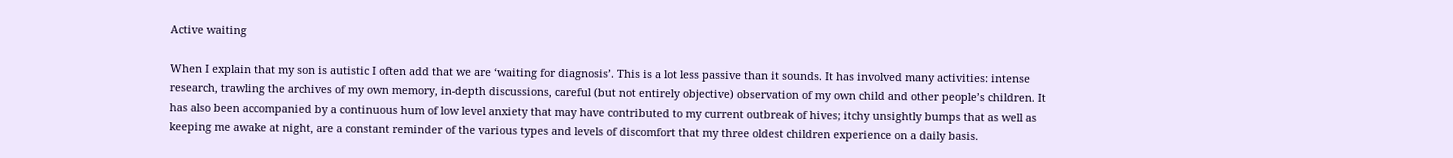Active waiting

When I explain that my son is autistic I often add that we are ‘waiting for diagnosis’. This is a lot less passive than it sounds. It has involved many activities: intense research, trawling the archives of my own memory, in-depth discussions, careful (but not entirely objective) observation of my own child and other people’s children. It has also been accompanied by a continuous hum of low level anxiety that may have contributed to my current outbreak of hives; itchy unsightly bumps that as well as keeping me awake at night, are a constant reminder of the various types and levels of discomfort that my three oldest children experience on a daily basis.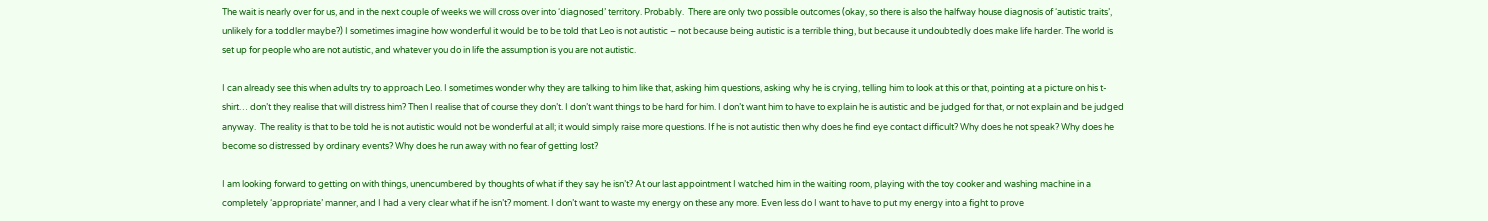The wait is nearly over for us, and in the next couple of weeks we will cross over into ‘diagnosed’ territory. Probably.  There are only two possible outcomes (okay, so there is also the halfway house diagnosis of ‘autistic traits’, unlikely for a toddler maybe?) I sometimes imagine how wonderful it would be to be told that Leo is not autistic – not because being autistic is a terrible thing, but because it undoubtedly does make life harder. The world is set up for people who are not autistic, and whatever you do in life the assumption is you are not autistic.

I can already see this when adults try to approach Leo. I sometimes wonder why they are talking to him like that, asking him questions, asking why he is crying, telling him to look at this or that, pointing at a picture on his t-shirt… don’t they realise that will distress him? Then I realise that of course they don’t. I don’t want things to be hard for him. I don’t want him to have to explain he is autistic and be judged for that, or not explain and be judged anyway.  The reality is that to be told he is not autistic would not be wonderful at all; it would simply raise more questions. If he is not autistic then why does he find eye contact difficult? Why does he not speak? Why does he become so distressed by ordinary events? Why does he run away with no fear of getting lost?

I am looking forward to getting on with things, unencumbered by thoughts of what if they say he isn’t? At our last appointment I watched him in the waiting room, playing with the toy cooker and washing machine in a completely ‘appropriate’ manner, and I had a very clear what if he isn’t? moment. I don’t want to waste my energy on these any more. Even less do I want to have to put my energy into a fight to prove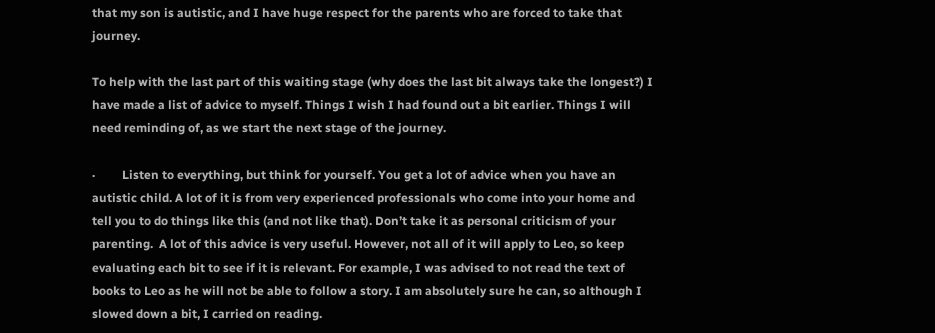that my son is autistic, and I have huge respect for the parents who are forced to take that journey.

To help with the last part of this waiting stage (why does the last bit always take the longest?) I have made a list of advice to myself. Things I wish I had found out a bit earlier. Things I will need reminding of, as we start the next stage of the journey.

·         Listen to everything, but think for yourself. You get a lot of advice when you have an autistic child. A lot of it is from very experienced professionals who come into your home and tell you to do things like this (and not like that). Don’t take it as personal criticism of your parenting.  A lot of this advice is very useful. However, not all of it will apply to Leo, so keep evaluating each bit to see if it is relevant. For example, I was advised to not read the text of books to Leo as he will not be able to follow a story. I am absolutely sure he can, so although I slowed down a bit, I carried on reading.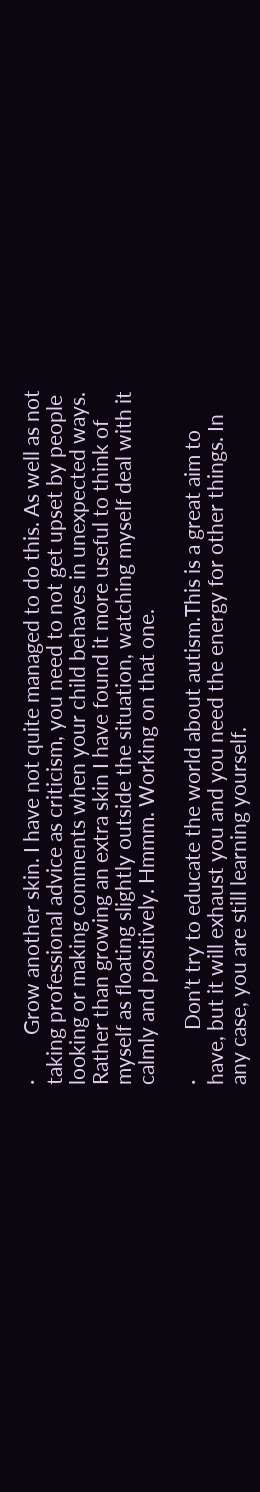·         Grow another skin. I have not quite managed to do this. As well as not taking professional advice as criticism, you need to not get upset by people looking or making comments when your child behaves in unexpected ways.  Rather than growing an extra skin I have found it more useful to think of myself as floating slightly outside the situation, watching myself deal with it calmly and positively. Hmmm. Working on that one.

·          Don’t try to educate the world about autism.This is a great aim to have, but it will exhaust you and you need the energy for other things. In any case, you are still learning yourself.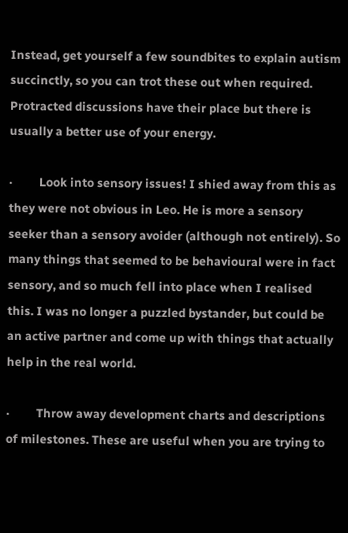Instead, get yourself a few soundbites to explain autism succinctly, so you can trot these out when required. Protracted discussions have their place but there is usually a better use of your energy.

·         Look into sensory issues! I shied away from this as they were not obvious in Leo. He is more a sensory seeker than a sensory avoider (although not entirely). So many things that seemed to be behavioural were in fact sensory, and so much fell into place when I realised this. I was no longer a puzzled bystander, but could be an active partner and come up with things that actually help in the real world.

·         Throw away development charts and descriptions of milestones. These are useful when you are trying to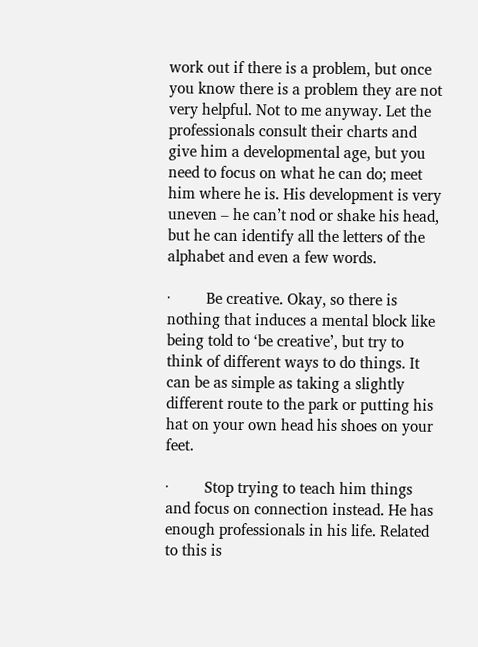work out if there is a problem, but once you know there is a problem they are not very helpful. Not to me anyway. Let the professionals consult their charts and give him a developmental age, but you need to focus on what he can do; meet him where he is. His development is very uneven – he can’t nod or shake his head, but he can identify all the letters of the alphabet and even a few words.

·         Be creative. Okay, so there is nothing that induces a mental block like being told to ‘be creative’, but try to think of different ways to do things. It can be as simple as taking a slightly different route to the park or putting his hat on your own head his shoes on your feet.

·         Stop trying to teach him things and focus on connection instead. He has enough professionals in his life. Related to this is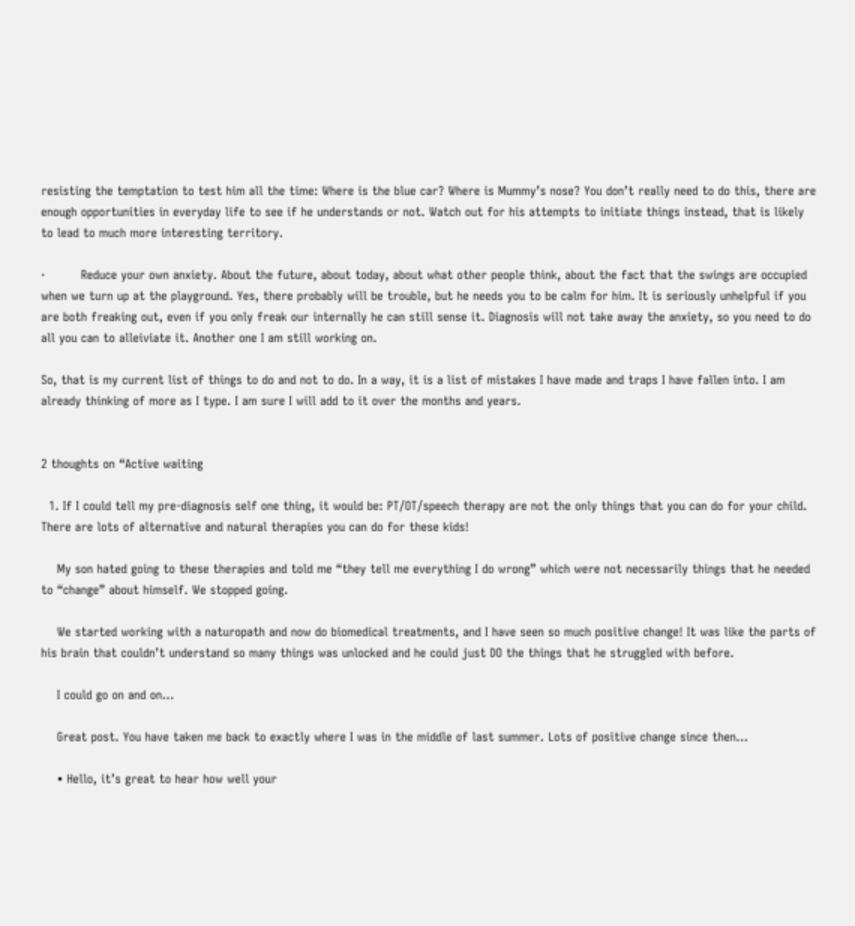resisting the temptation to test him all the time: Where is the blue car? Where is Mummy’s nose? You don’t really need to do this, there are enough opportunities in everyday life to see if he understands or not. Watch out for his attempts to initiate things instead, that is likely to lead to much more interesting territory.

·         Reduce your own anxiety. About the future, about today, about what other people think, about the fact that the swings are occupied when we turn up at the playground. Yes, there probably will be trouble, but he needs you to be calm for him. It is seriously unhelpful if you are both freaking out, even if you only freak our internally he can still sense it. Diagnosis will not take away the anxiety, so you need to do all you can to alleiviate it. Another one I am still working on.

So, that is my current list of things to do and not to do. In a way, it is a list of mistakes I have made and traps I have fallen into. I am already thinking of more as I type. I am sure I will add to it over the months and years.


2 thoughts on “Active waiting

  1. If I could tell my pre-diagnosis self one thing, it would be: PT/OT/speech therapy are not the only things that you can do for your child. There are lots of alternative and natural therapies you can do for these kids!

    My son hated going to these therapies and told me “they tell me everything I do wrong” which were not necessarily things that he needed to “change” about himself. We stopped going.

    We started working with a naturopath and now do biomedical treatments, and I have seen so much positive change! It was like the parts of his brain that couldn’t understand so many things was unlocked and he could just DO the things that he struggled with before.

    I could go on and on…

    Great post. You have taken me back to exactly where I was in the middle of last summer. Lots of positive change since then…

    • Hello, it’s great to hear how well your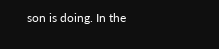son is doing. In the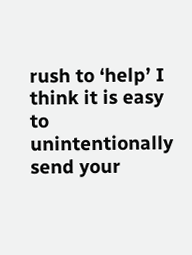rush to ‘help’ I think it is easy to unintentionally send your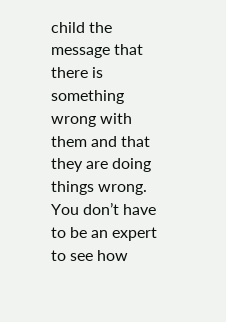child the message that there is something wrong with them and that they are doing things wrong. You don’t have to be an expert to see how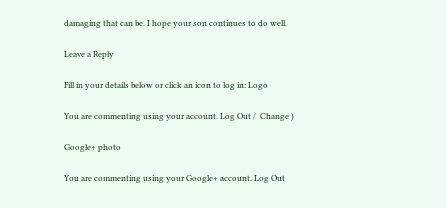damaging that can be. I hope your son continues to do well.

Leave a Reply

Fill in your details below or click an icon to log in: Logo

You are commenting using your account. Log Out /  Change )

Google+ photo

You are commenting using your Google+ account. Log Out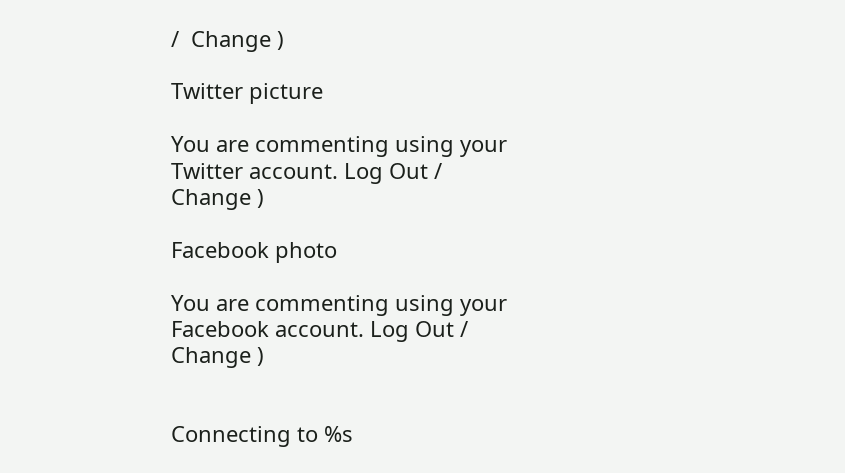/  Change )

Twitter picture

You are commenting using your Twitter account. Log Out /  Change )

Facebook photo

You are commenting using your Facebook account. Log Out /  Change )


Connecting to %s